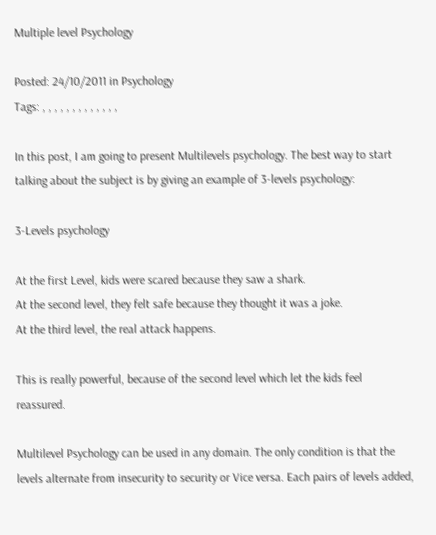Multiple level Psychology

Posted: 24/10/2011 in Psychology
Tags: , , , , , , , , , , , , ,

In this post, I am going to present Multilevels psychology. The best way to start talking about the subject is by giving an example of 3-levels psychology:

3-Levels psychology

At the first Level, kids were scared because they saw a shark.
At the second level, they felt safe because they thought it was a joke.
At the third level, the real attack happens.

This is really powerful, because of the second level which let the kids feel reassured.

Multilevel Psychology can be used in any domain. The only condition is that the levels alternate from insecurity to security or Vice versa. Each pairs of levels added,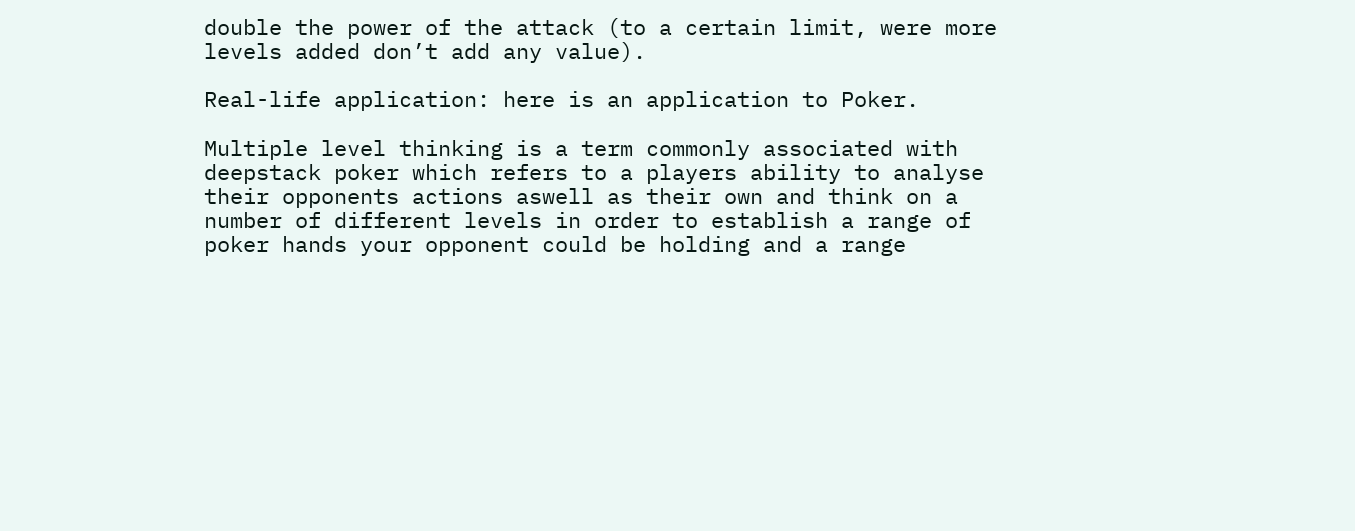double the power of the attack (to a certain limit, were more levels added don’t add any value).

Real-life application: here is an application to Poker.

Multiple level thinking is a term commonly associated with deepstack poker which refers to a players ability to analyse their opponents actions aswell as their own and think on a number of different levels in order to establish a range of poker hands your opponent could be holding and a range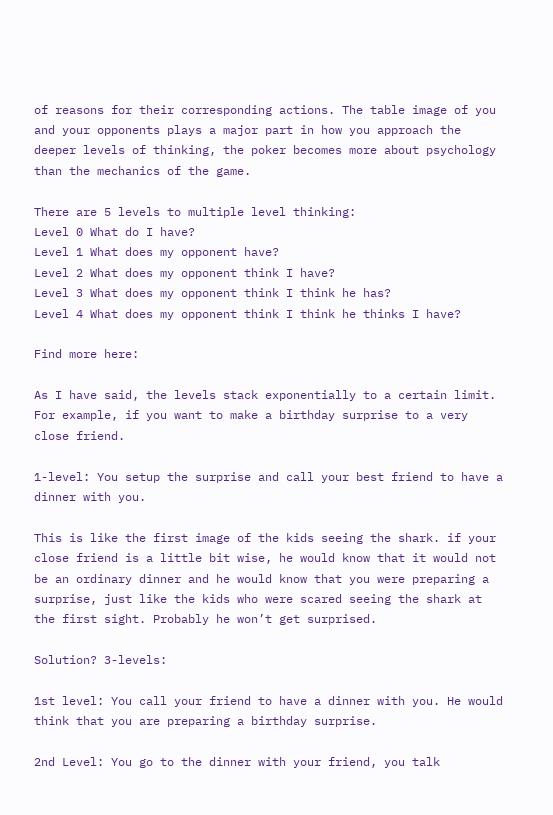of reasons for their corresponding actions. The table image of you and your opponents plays a major part in how you approach the deeper levels of thinking, the poker becomes more about psychology than the mechanics of the game.

There are 5 levels to multiple level thinking:
Level 0 What do I have?
Level 1 What does my opponent have?
Level 2 What does my opponent think I have?
Level 3 What does my opponent think I think he has?
Level 4 What does my opponent think I think he thinks I have?

Find more here:

As I have said, the levels stack exponentially to a certain limit. For example, if you want to make a birthday surprise to a very close friend.

1-level: You setup the surprise and call your best friend to have a dinner with you.

This is like the first image of the kids seeing the shark. if your close friend is a little bit wise, he would know that it would not be an ordinary dinner and he would know that you were preparing a surprise, just like the kids who were scared seeing the shark at the first sight. Probably he won’t get surprised.

Solution? 3-levels:

1st level: You call your friend to have a dinner with you. He would think that you are preparing a birthday surprise.

2nd Level: You go to the dinner with your friend, you talk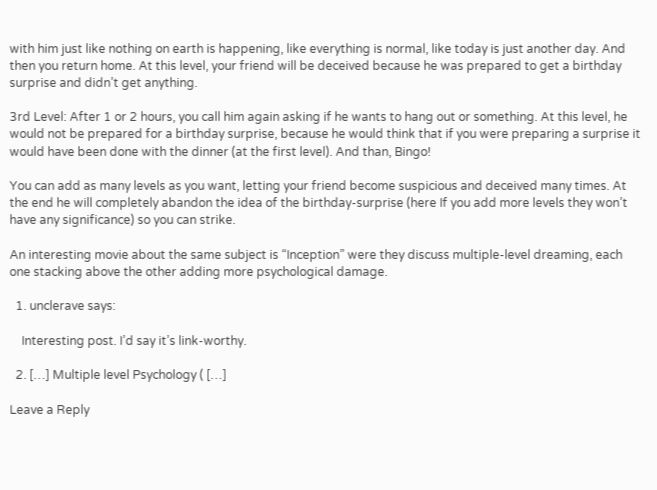with him just like nothing on earth is happening, like everything is normal, like today is just another day. And then you return home. At this level, your friend will be deceived because he was prepared to get a birthday surprise and didn’t get anything.

3rd Level: After 1 or 2 hours, you call him again asking if he wants to hang out or something. At this level, he would not be prepared for a birthday surprise, because he would think that if you were preparing a surprise it would have been done with the dinner (at the first level). And than, Bingo!

You can add as many levels as you want, letting your friend become suspicious and deceived many times. At the end he will completely abandon the idea of the birthday-surprise (here If you add more levels they won’t have any significance) so you can strike.

An interesting movie about the same subject is “Inception” were they discuss multiple-level dreaming, each one stacking above the other adding more psychological damage.

  1. unclerave says:

    Interesting post. I’d say it’s link-worthy.

  2. […] Multiple level Psychology ( […]

Leave a Reply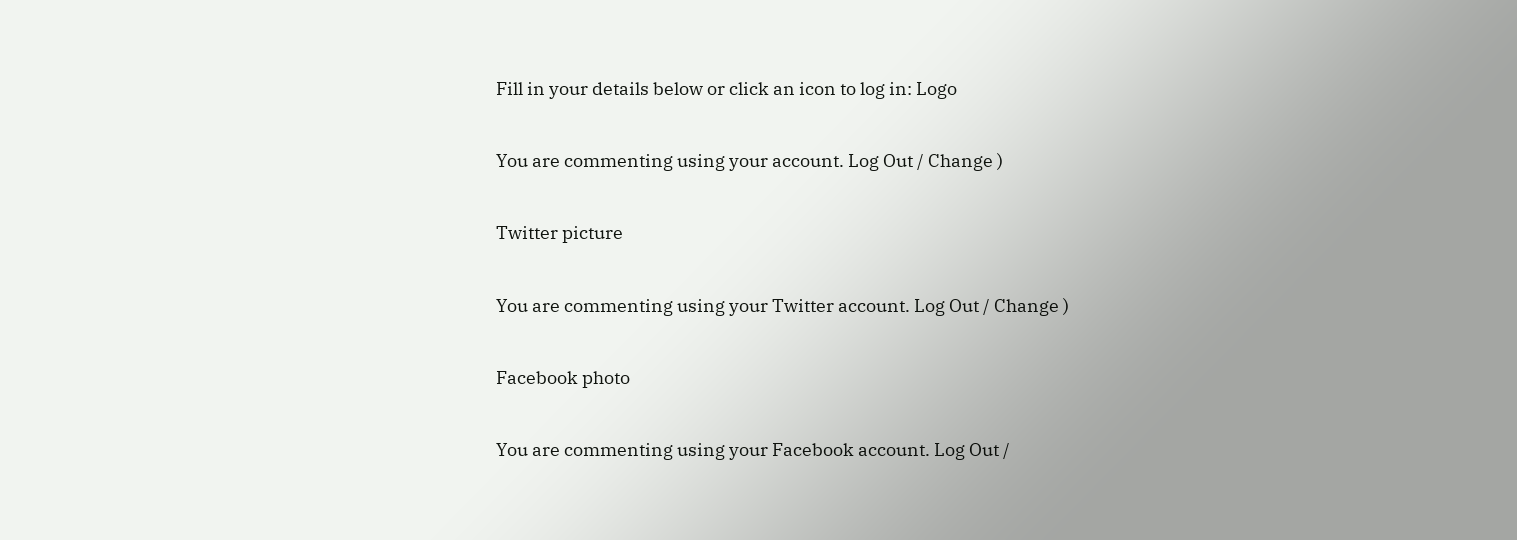Fill in your details below or click an icon to log in: Logo

You are commenting using your account. Log Out / Change )

Twitter picture

You are commenting using your Twitter account. Log Out / Change )

Facebook photo

You are commenting using your Facebook account. Log Out /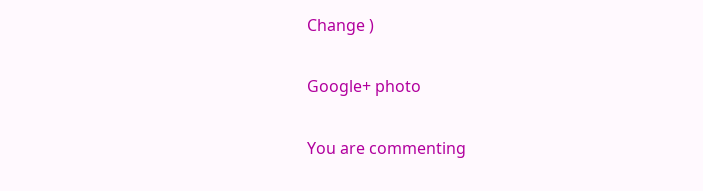Change )

Google+ photo

You are commenting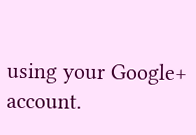using your Google+ account.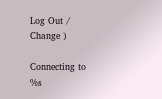Log Out / Change )

Connecting to %s